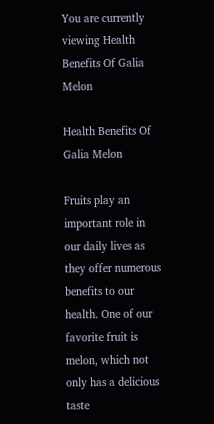You are currently viewing Health Benefits Of Galia Melon

Health Benefits Of Galia Melon

Fruits play an important role in our daily lives as they offer numerous benefits to our health. One of our favorite fruit is melon, which not only has a delicious taste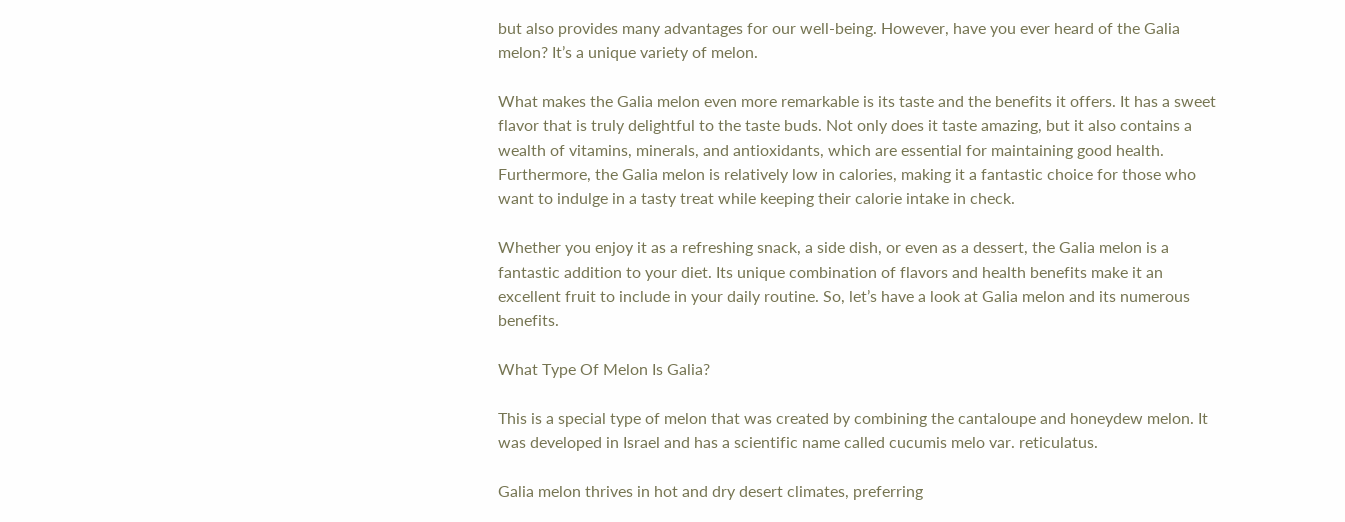but also provides many advantages for our well-being. However, have you ever heard of the Galia melon? It’s a unique variety of melon.

What makes the Galia melon even more remarkable is its taste and the benefits it offers. It has a sweet flavor that is truly delightful to the taste buds. Not only does it taste amazing, but it also contains a wealth of vitamins, minerals, and antioxidants, which are essential for maintaining good health. Furthermore, the Galia melon is relatively low in calories, making it a fantastic choice for those who want to indulge in a tasty treat while keeping their calorie intake in check.

Whether you enjoy it as a refreshing snack, a side dish, or even as a dessert, the Galia melon is a fantastic addition to your diet. Its unique combination of flavors and health benefits make it an excellent fruit to include in your daily routine. So, let’s have a look at Galia melon and its numerous benefits.

What Type Of Melon Is Galia?

This is a special type of melon that was created by combining the cantaloupe and honeydew melon. It was developed in Israel and has a scientific name called cucumis melo var. reticulatus.

Galia melon thrives in hot and dry desert climates, preferring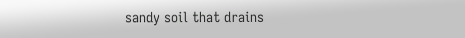sandy soil that drains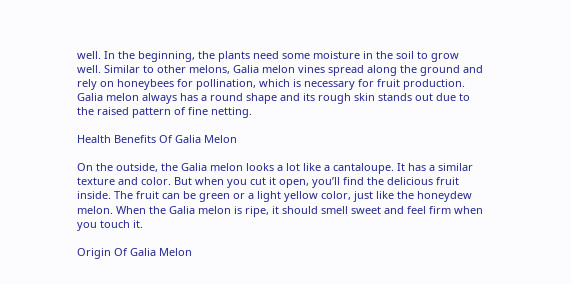well. In the beginning, the plants need some moisture in the soil to grow well. Similar to other melons, Galia melon vines spread along the ground and rely on honeybees for pollination, which is necessary for fruit production. Galia melon always has a round shape and its rough skin stands out due to the raised pattern of fine netting.

Health Benefits Of Galia Melon

On the outside, the Galia melon looks a lot like a cantaloupe. It has a similar texture and color. But when you cut it open, you’ll find the delicious fruit inside. The fruit can be green or a light yellow color, just like the honeydew melon. When the Galia melon is ripe, it should smell sweet and feel firm when you touch it.

Origin Of Galia Melon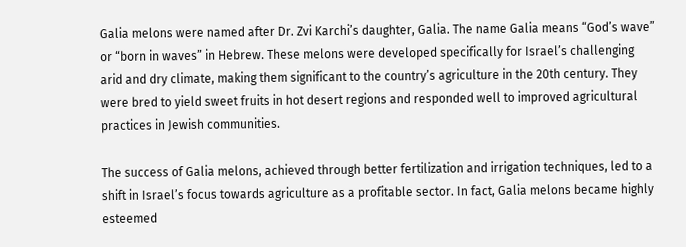Galia melons were named after Dr. Zvi Karchi’s daughter, Galia. The name Galia means “God’s wave” or “born in waves” in Hebrew. These melons were developed specifically for Israel’s challenging arid and dry climate, making them significant to the country’s agriculture in the 20th century. They were bred to yield sweet fruits in hot desert regions and responded well to improved agricultural practices in Jewish communities.

The success of Galia melons, achieved through better fertilization and irrigation techniques, led to a shift in Israel’s focus towards agriculture as a profitable sector. In fact, Galia melons became highly esteemed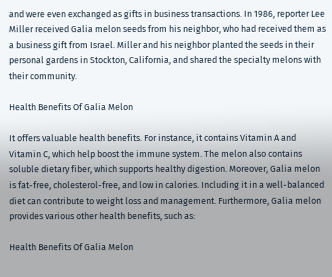and were even exchanged as gifts in business transactions. In 1986, reporter Lee Miller received Galia melon seeds from his neighbor, who had received them as a business gift from Israel. Miller and his neighbor planted the seeds in their personal gardens in Stockton, California, and shared the specialty melons with their community.

Health Benefits Of Galia Melon

It offers valuable health benefits. For instance, it contains Vitamin A and Vitamin C, which help boost the immune system. The melon also contains soluble dietary fiber, which supports healthy digestion. Moreover, Galia melon is fat-free, cholesterol-free, and low in calories. Including it in a well-balanced diet can contribute to weight loss and management. Furthermore, Galia melon provides various other health benefits, such as:

Health Benefits Of Galia Melon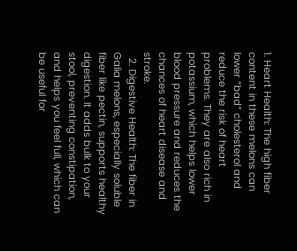1. Heart Health: The high fiber content in these melons can lower “bad” cholesterol and reduce the risk of heart problems. They are also rich in potassium, which helps lower blood pressure and reduces the chances of heart disease and stroke.
  2. Digestive Health: The fiber in Galia melons, especially soluble fiber like pectin, supports healthy digestion. It adds bulk to your stool, preventing constipation, and helps you feel full, which can be useful for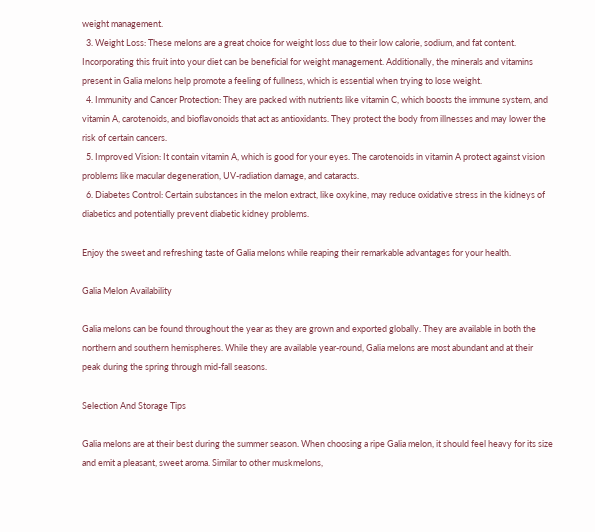weight management.
  3. Weight Loss: These melons are a great choice for weight loss due to their low calorie, sodium, and fat content. Incorporating this fruit into your diet can be beneficial for weight management. Additionally, the minerals and vitamins present in Galia melons help promote a feeling of fullness, which is essential when trying to lose weight.
  4. Immunity and Cancer Protection: They are packed with nutrients like vitamin C, which boosts the immune system, and vitamin A, carotenoids, and bioflavonoids that act as antioxidants. They protect the body from illnesses and may lower the risk of certain cancers.
  5. Improved Vision: It contain vitamin A, which is good for your eyes. The carotenoids in vitamin A protect against vision problems like macular degeneration, UV-radiation damage, and cataracts.
  6. Diabetes Control: Certain substances in the melon extract, like oxykine, may reduce oxidative stress in the kidneys of diabetics and potentially prevent diabetic kidney problems.

Enjoy the sweet and refreshing taste of Galia melons while reaping their remarkable advantages for your health.

Galia Melon Availability

Galia melons can be found throughout the year as they are grown and exported globally. They are available in both the northern and southern hemispheres. While they are available year-round, Galia melons are most abundant and at their peak during the spring through mid-fall seasons.

Selection And Storage Tips

Galia melons are at their best during the summer season. When choosing a ripe Galia melon, it should feel heavy for its size and emit a pleasant, sweet aroma. Similar to other muskmelons,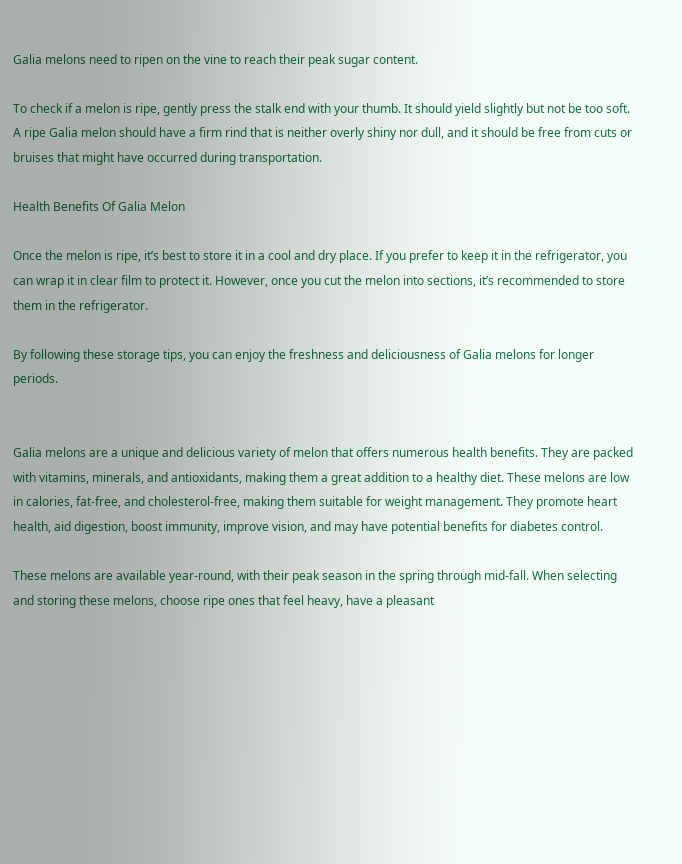Galia melons need to ripen on the vine to reach their peak sugar content.

To check if a melon is ripe, gently press the stalk end with your thumb. It should yield slightly but not be too soft. A ripe Galia melon should have a firm rind that is neither overly shiny nor dull, and it should be free from cuts or bruises that might have occurred during transportation.

Health Benefits Of Galia Melon

Once the melon is ripe, it’s best to store it in a cool and dry place. If you prefer to keep it in the refrigerator, you can wrap it in clear film to protect it. However, once you cut the melon into sections, it’s recommended to store them in the refrigerator.

By following these storage tips, you can enjoy the freshness and deliciousness of Galia melons for longer periods.


Galia melons are a unique and delicious variety of melon that offers numerous health benefits. They are packed with vitamins, minerals, and antioxidants, making them a great addition to a healthy diet. These melons are low in calories, fat-free, and cholesterol-free, making them suitable for weight management. They promote heart health, aid digestion, boost immunity, improve vision, and may have potential benefits for diabetes control.

These melons are available year-round, with their peak season in the spring through mid-fall. When selecting and storing these melons, choose ripe ones that feel heavy, have a pleasant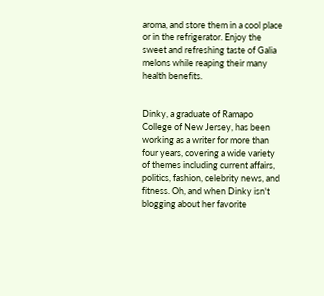aroma, and store them in a cool place or in the refrigerator. Enjoy the sweet and refreshing taste of Galia melons while reaping their many health benefits.


Dinky, a graduate of Ramapo College of New Jersey, has been working as a writer for more than four years, covering a wide variety of themes including current affairs, politics, fashion, celebrity news, and fitness. Oh, and when Dinky isn't blogging about her favorite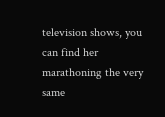television shows, you can find her marathoning the very same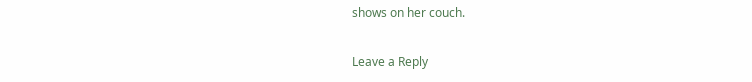shows on her couch.

Leave a Reply